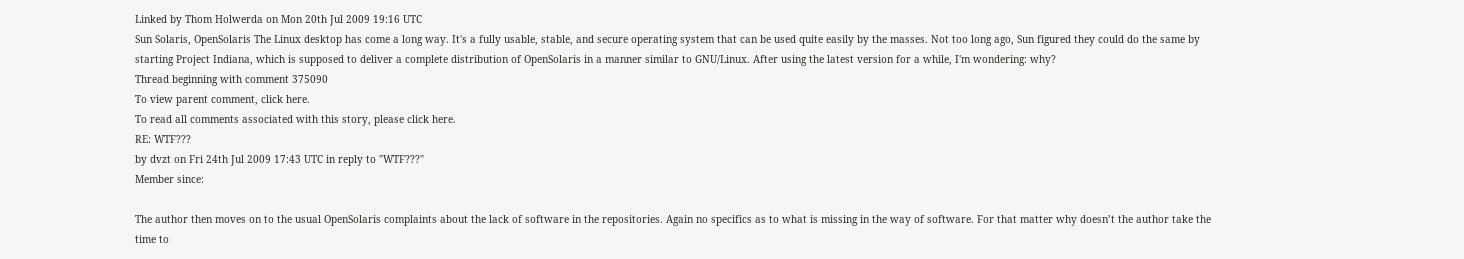Linked by Thom Holwerda on Mon 20th Jul 2009 19:16 UTC
Sun Solaris, OpenSolaris The Linux desktop has come a long way. It's a fully usable, stable, and secure operating system that can be used quite easily by the masses. Not too long ago, Sun figured they could do the same by starting Project Indiana, which is supposed to deliver a complete distribution of OpenSolaris in a manner similar to GNU/Linux. After using the latest version for a while, I'm wondering: why?
Thread beginning with comment 375090
To view parent comment, click here.
To read all comments associated with this story, please click here.
RE: WTF???
by dvzt on Fri 24th Jul 2009 17:43 UTC in reply to "WTF???"
Member since:

The author then moves on to the usual OpenSolaris complaints about the lack of software in the repositories. Again no specifics as to what is missing in the way of software. For that matter why doesn’t the author take the time to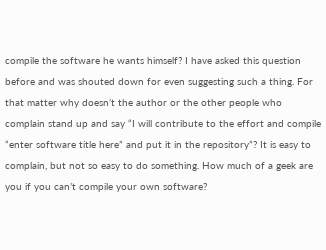compile the software he wants himself? I have asked this question before and was shouted down for even suggesting such a thing. For that matter why doesn’t the author or the other people who complain stand up and say “I will contribute to the effort and compile “enter software title here” and put it in the repository”? It is easy to complain, but not so easy to do something. How much of a geek are you if you can’t compile your own software?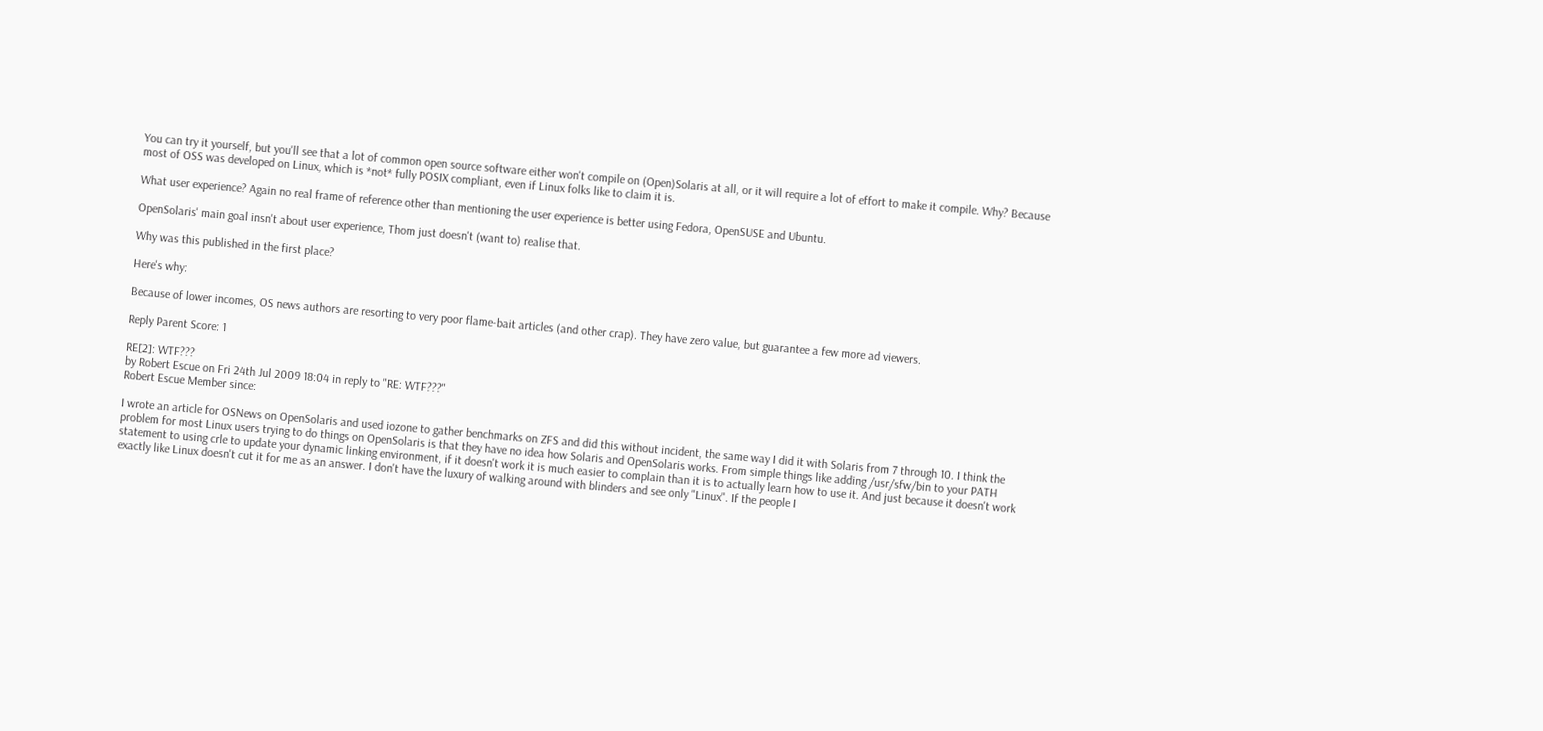You can try it yourself, but you'll see that a lot of common open source software either won't compile on (Open)Solaris at all, or it will require a lot of effort to make it compile. Why? Because most of OSS was developed on Linux, which is *not* fully POSIX compliant, even if Linux folks like to claim it is.

What user experience? Again no real frame of reference other than mentioning the user experience is better using Fedora, OpenSUSE and Ubuntu.

OpenSolaris' main goal insn't about user experience, Thom just doesn't (want to) realise that.

Why was this published in the first place?

Here's why:

Because of lower incomes, OS news authors are resorting to very poor flame-bait articles (and other crap). They have zero value, but guarantee a few more ad viewers.

Reply Parent Score: 1

RE[2]: WTF???
by Robert Escue on Fri 24th Jul 2009 18:04 in reply to "RE: WTF???"
Robert Escue Member since:

I wrote an article for OSNews on OpenSolaris and used iozone to gather benchmarks on ZFS and did this without incident, the same way I did it with Solaris from 7 through 10. I think the problem for most Linux users trying to do things on OpenSolaris is that they have no idea how Solaris and OpenSolaris works. From simple things like adding /usr/sfw/bin to your PATH statement to using crle to update your dynamic linking environment, if it doesn't work it is much easier to complain than it is to actually learn how to use it. And just because it doesn't work exactly like Linux doesn't cut it for me as an answer. I don't have the luxury of walking around with blinders and see only "Linux". If the people I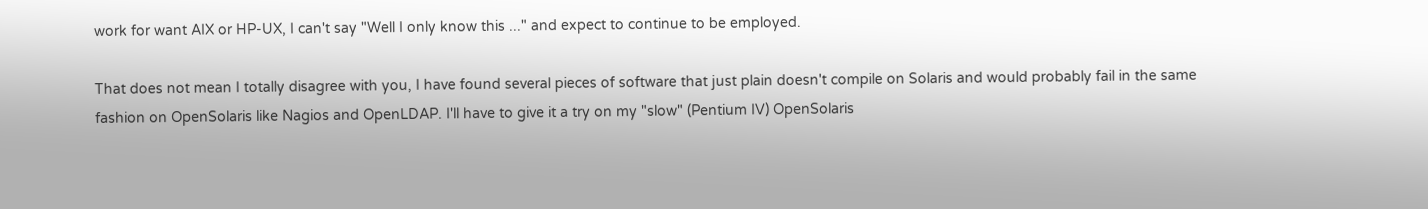work for want AIX or HP-UX, I can't say "Well I only know this ..." and expect to continue to be employed.

That does not mean I totally disagree with you, I have found several pieces of software that just plain doesn't compile on Solaris and would probably fail in the same fashion on OpenSolaris like Nagios and OpenLDAP. I'll have to give it a try on my "slow" (Pentium IV) OpenSolaris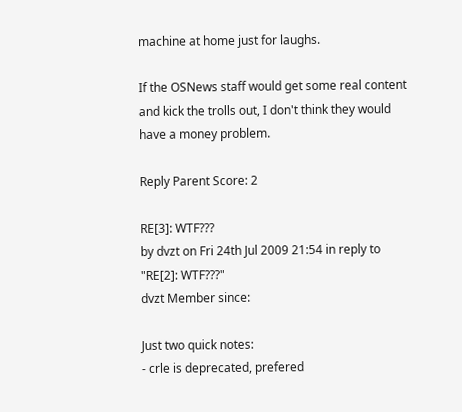machine at home just for laughs.

If the OSNews staff would get some real content and kick the trolls out, I don't think they would have a money problem.

Reply Parent Score: 2

RE[3]: WTF???
by dvzt on Fri 24th Jul 2009 21:54 in reply to "RE[2]: WTF???"
dvzt Member since:

Just two quick notes:
- crle is deprecated, prefered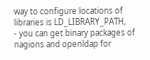way to configure locations of libraries is LD_LIBRARY_PATH,
- you can get binary packages of nagions and openldap for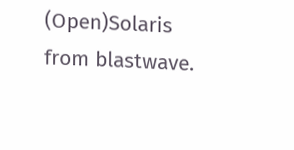(Open)Solaris from blastwave.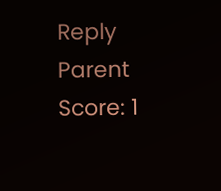Reply Parent Score: 1